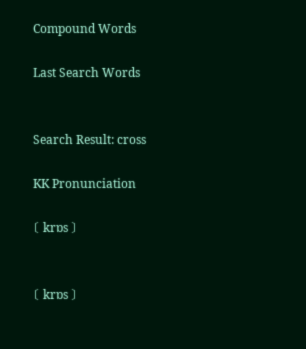Compound Words

Last Search Words


Search Result: cross

KK Pronunciation

〔 krɒs 〕


〔 krɒs 〕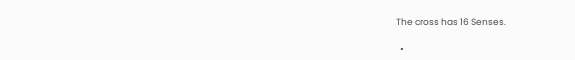The cross has 16 Senses.

  •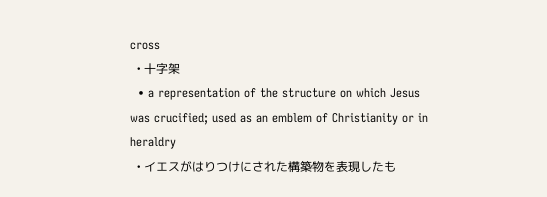cross
  • 十字架
  • a representation of the structure on which Jesus was crucified; used as an emblem of Christianity or in heraldry
  • イエスがはりつけにされた構築物を表現したも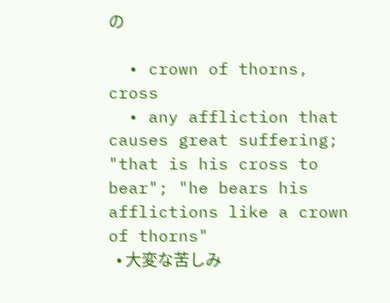の

  • crown of thorns, cross
  • any affliction that causes great suffering; "that is his cross to bear"; "he bears his afflictions like a crown of thorns"
  • 大変な苦しみ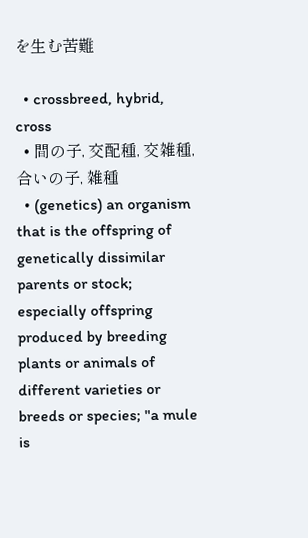を生む苦難

  • crossbreed, hybrid, cross
  • 間の子, 交配種, 交雑種, 合いの子, 雑種
  • (genetics) an organism that is the offspring of genetically dissimilar parents or stock; especially offspring produced by breeding plants or animals of different varieties or breeds or species; "a mule is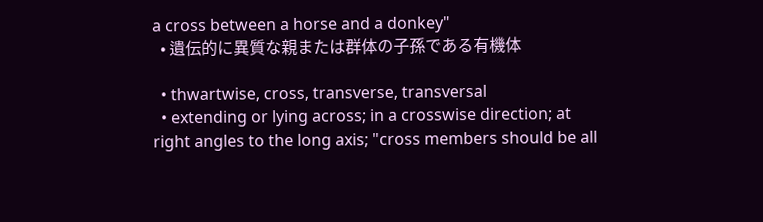a cross between a horse and a donkey"
  • 遺伝的に異質な親または群体の子孫である有機体

  • thwartwise, cross, transverse, transversal
  • extending or lying across; in a crosswise direction; at right angles to the long axis; "cross members should be all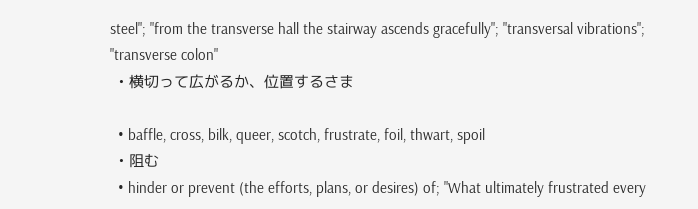steel"; "from the transverse hall the stairway ascends gracefully"; "transversal vibrations"; "transverse colon"
  • 横切って広がるか、位置するさま

  • baffle, cross, bilk, queer, scotch, frustrate, foil, thwart, spoil
  • 阻む
  • hinder or prevent (the efforts, plans, or desires) of; "What ultimately frustrated every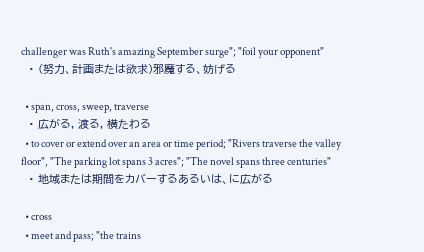challenger was Ruth's amazing September surge"; "foil your opponent"
  • (努力、計画または欲求)邪魔する、妨げる

  • span, cross, sweep, traverse
  • 広がる, 渡る, 横たわる
  • to cover or extend over an area or time period; "Rivers traverse the valley floor", "The parking lot spans 3 acres"; "The novel spans three centuries"
  • 地域または期間をカバーするあるいは、に広がる

  • cross
  • meet and pass; "the trains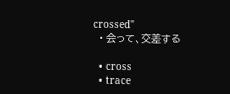crossed"
  • 会って、交差する

  • cross
  • trace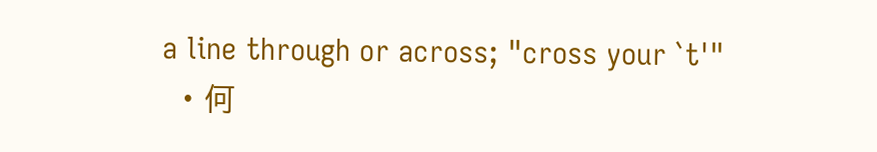a line through or across; "cross your `t'"
  • 何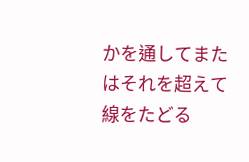かを通してまたはそれを超えて線をたどる